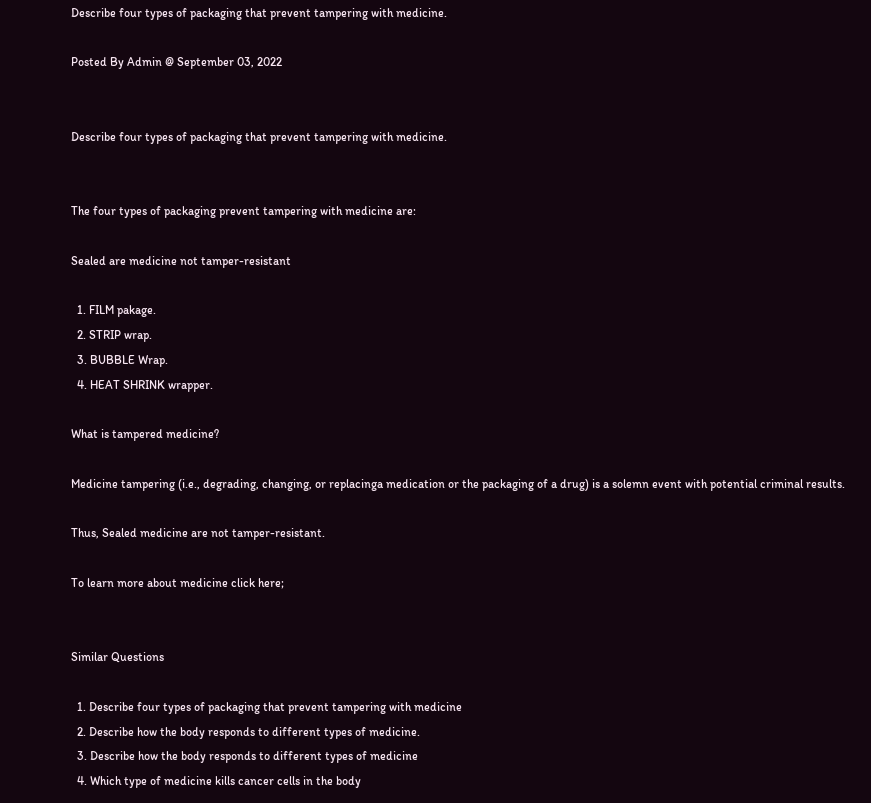Describe four types of packaging that prevent tampering with medicine.

Posted By Admin @ September 03, 2022


Describe four types of packaging that prevent tampering with medicine.


The four types of packaging prevent tampering with medicine are:

Sealed are medicine not tamper-resistant

  1. FILM pakage.
  2. STRIP wrap.
  3. BUBBLE Wrap.
  4. HEAT SHRINK wrapper.

What is tampered medicine?

Medicine tampering (i.e., degrading, changing, or replacinga medication or the packaging of a drug) is a solemn event with potential criminal results.

Thus, Sealed medicine are not tamper-resistant.

To learn more about medicine click here;


Similar Questions

  1. Describe four types of packaging that prevent tampering with medicine
  2. Describe how the body responds to different types of medicine.
  3. Describe how the body responds to different types of medicine
  4. Which type of medicine kills cancer cells in the body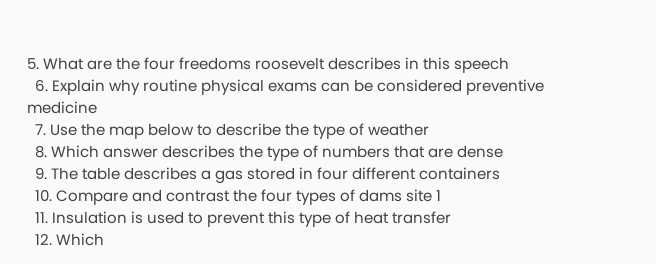5. What are the four freedoms roosevelt describes in this speech
  6. Explain why routine physical exams can be considered preventive medicine
  7. Use the map below to describe the type of weather
  8. Which answer describes the type of numbers that are dense
  9. The table describes a gas stored in four different containers
  10. Compare and contrast the four types of dams site 1
  11. Insulation is used to prevent this type of heat transfer
  12. Which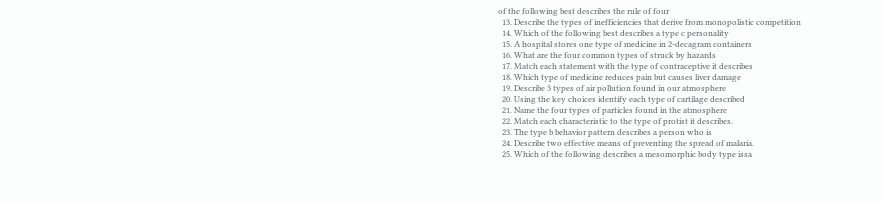of the following best describes the rule of four
  13. Describe the types of inefficiencies that derive from monopolistic competition
  14. Which of the following best describes a type c personality
  15. A hospital stores one type of medicine in 2-decagram containers
  16. What are the four common types of struck by hazards
  17. Match each statement with the type of contraceptive it describes
  18. Which type of medicine reduces pain but causes liver damage
  19. Describe 3 types of air pollution found in our atmosphere
  20. Using the key choices identify each type of cartilage described
  21. Name the four types of particles found in the atmosphere
  22. Match each characteristic to the type of protist it describes.
  23. The type b behavior pattern describes a person who is
  24. Describe two effective means of preventing the spread of malaria.
  25. Which of the following describes a mesomorphic body type issa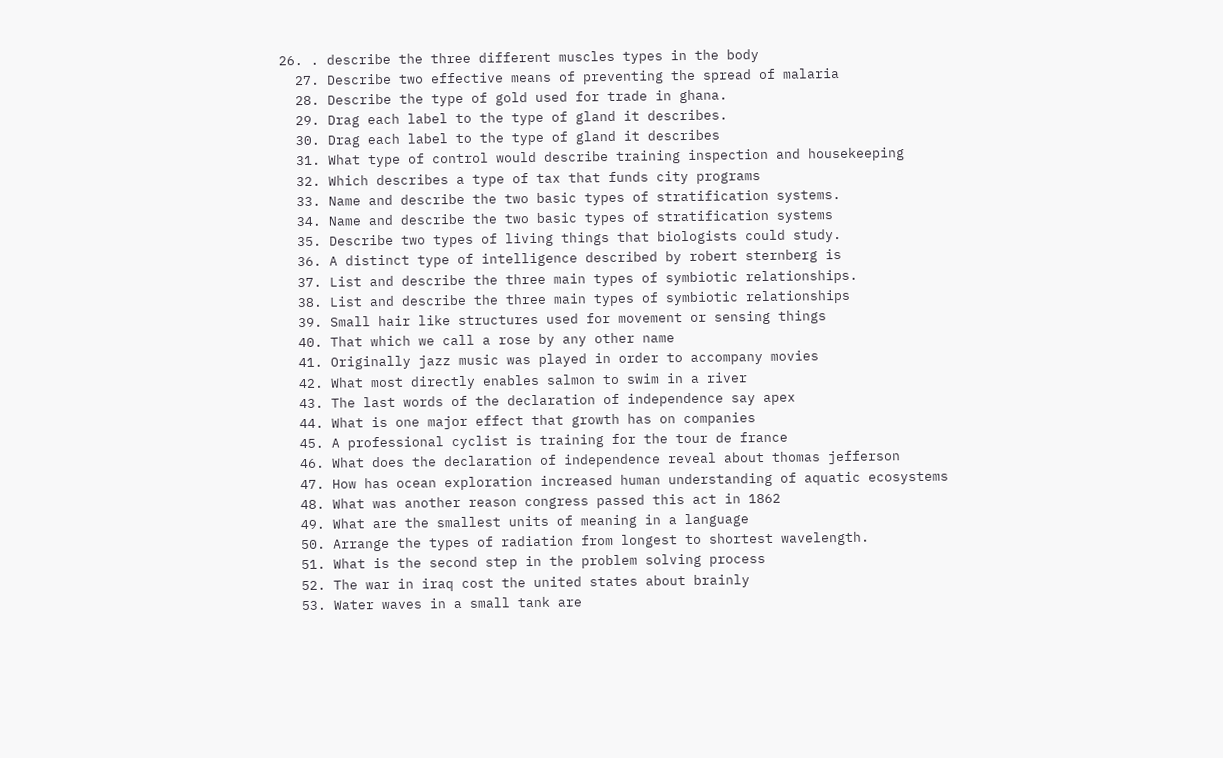26. . describe the three different muscles types in the body
  27. Describe two effective means of preventing the spread of malaria
  28. Describe the type of gold used for trade in ghana.
  29. Drag each label to the type of gland it describes.
  30. Drag each label to the type of gland it describes
  31. What type of control would describe training inspection and housekeeping
  32. Which describes a type of tax that funds city programs
  33. Name and describe the two basic types of stratification systems.
  34. Name and describe the two basic types of stratification systems
  35. Describe two types of living things that biologists could study.
  36. A distinct type of intelligence described by robert sternberg is
  37. List and describe the three main types of symbiotic relationships.
  38. List and describe the three main types of symbiotic relationships
  39. Small hair like structures used for movement or sensing things
  40. That which we call a rose by any other name
  41. Originally jazz music was played in order to accompany movies
  42. What most directly enables salmon to swim in a river
  43. The last words of the declaration of independence say apex
  44. What is one major effect that growth has on companies
  45. A professional cyclist is training for the tour de france
  46. What does the declaration of independence reveal about thomas jefferson
  47. How has ocean exploration increased human understanding of aquatic ecosystems
  48. What was another reason congress passed this act in 1862
  49. What are the smallest units of meaning in a language
  50. Arrange the types of radiation from longest to shortest wavelength.
  51. What is the second step in the problem solving process
  52. The war in iraq cost the united states about brainly
  53. Water waves in a small tank are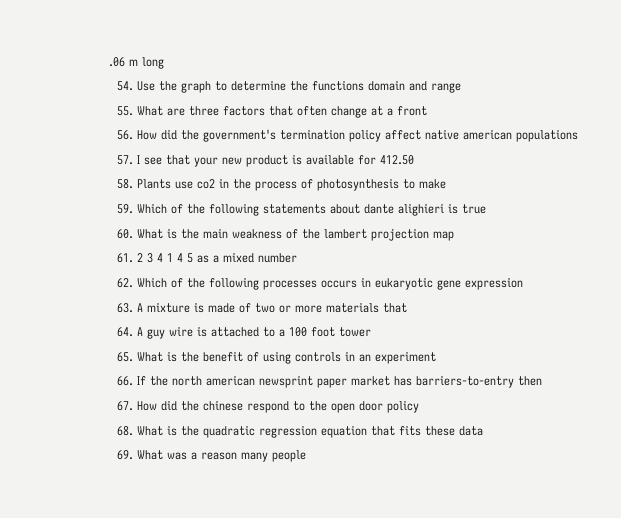.06 m long
  54. Use the graph to determine the functions domain and range
  55. What are three factors that often change at a front
  56. How did the government's termination policy affect native american populations
  57. I see that your new product is available for 412.50
  58. Plants use co2 in the process of photosynthesis to make
  59. Which of the following statements about dante alighieri is true
  60. What is the main weakness of the lambert projection map
  61. 2 3 4 1 4 5 as a mixed number
  62. Which of the following processes occurs in eukaryotic gene expression
  63. A mixture is made of two or more materials that
  64. A guy wire is attached to a 100 foot tower
  65. What is the benefit of using controls in an experiment
  66. If the north american newsprint paper market has barriers-to-entry then
  67. How did the chinese respond to the open door policy
  68. What is the quadratic regression equation that fits these data
  69. What was a reason many people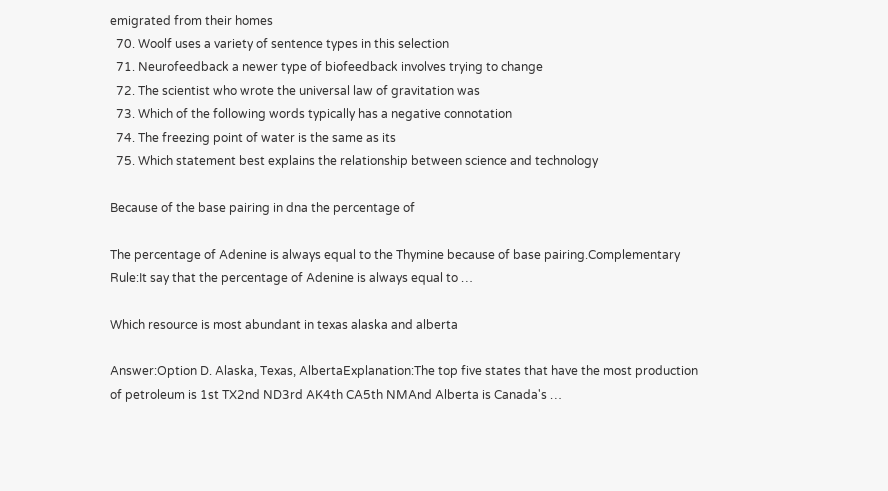emigrated from their homes
  70. Woolf uses a variety of sentence types in this selection
  71. Neurofeedback a newer type of biofeedback involves trying to change
  72. The scientist who wrote the universal law of gravitation was
  73. Which of the following words typically has a negative connotation
  74. The freezing point of water is the same as its
  75. Which statement best explains the relationship between science and technology

Because of the base pairing in dna the percentage of

The percentage of Adenine is always equal to the Thymine because of base pairing.Complementary Rule:It say that the percentage of Adenine is always equal to …

Which resource is most abundant in texas alaska and alberta

Answer:Option D. Alaska, Texas, AlbertaExplanation:The top five states that have the most production of petroleum is 1st TX2nd ND3rd AK4th CA5th NMAnd Alberta is Canada's …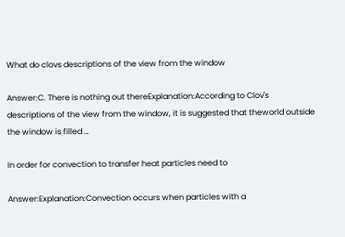What do clovs descriptions of the view from the window

Answer:C. There is nothing out thereExplanation:According to Clov's descriptions of the view from the window, it is suggested that theworld outside the window is filled …

In order for convection to transfer heat particles need to

Answer:Explanation:Convection occurs when particles with a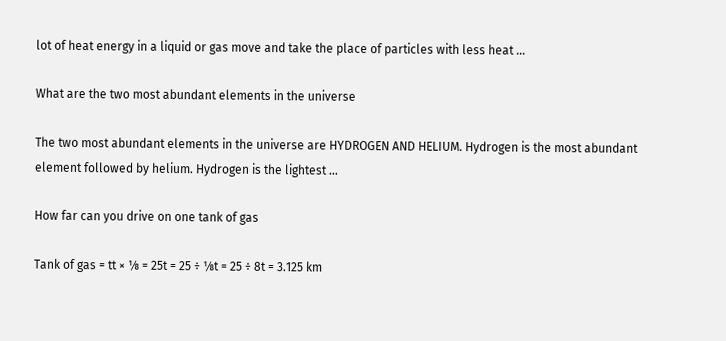lot of heat energy in a liquid or gas move and take the place of particles with less heat …

What are the two most abundant elements in the universe

The two most abundant elements in the universe are HYDROGEN AND HELIUM. Hydrogen is the most abundant element followed by helium. Hydrogen is the lightest …

How far can you drive on one tank of gas

Tank of gas = tt × ⅛ = 25t = 25 ÷ ⅛t = 25 ÷ 8t = 3.125 km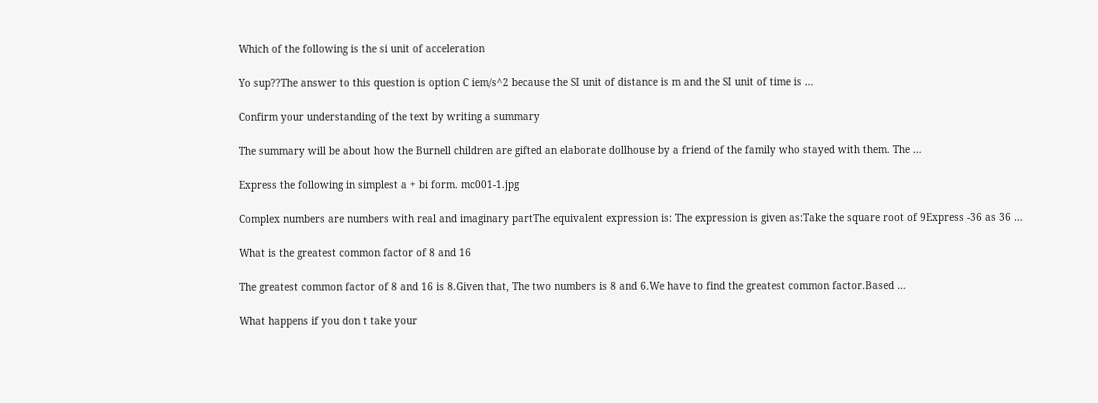Which of the following is the si unit of acceleration

Yo sup??The answer to this question is option C iem/s^2 because the SI unit of distance is m and the SI unit of time is …

Confirm your understanding of the text by writing a summary

The summary will be about how the Burnell children are gifted an elaborate dollhouse by a friend of the family who stayed with them. The …

Express the following in simplest a + bi form. mc001-1.jpg

Complex numbers are numbers with real and imaginary partThe equivalent expression is: The expression is given as:Take the square root of 9Express -36 as 36 …

What is the greatest common factor of 8 and 16

The greatest common factor of 8 and 16 is 8.Given that, The two numbers is 8 and 6.We have to find the greatest common factor.Based …

What happens if you don t take your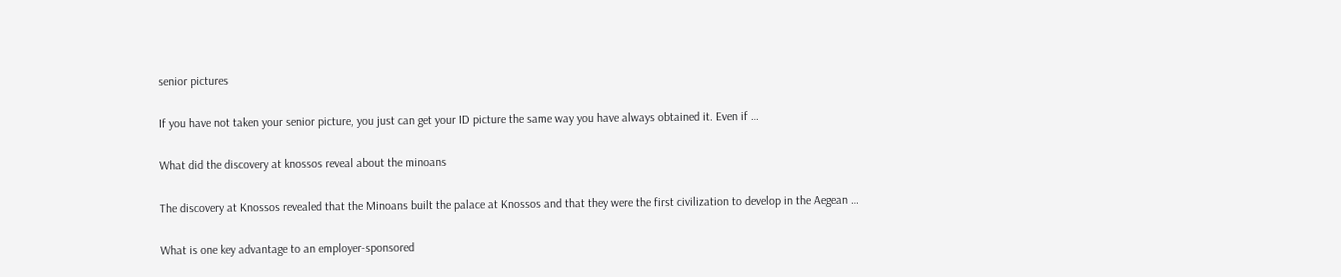senior pictures

If you have not taken your senior picture, you just can get your ID picture the same way you have always obtained it. Even if …

What did the discovery at knossos reveal about the minoans

The discovery at Knossos revealed that the Minoans built the palace at Knossos and that they were the first civilization to develop in the Aegean …

What is one key advantage to an employer-sponsored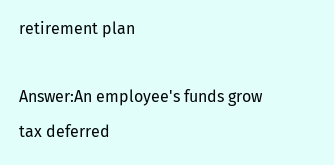retirement plan

Answer:An employee's funds grow tax deferred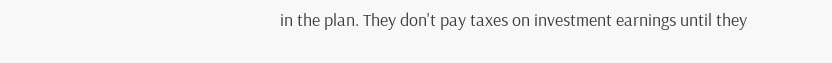in the plan. They don't pay taxes on investment earnings until they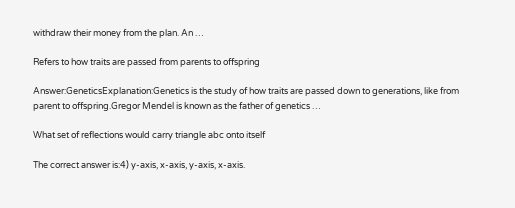withdraw their money from the plan. An …

Refers to how traits are passed from parents to offspring

Answer:GeneticsExplanation:Genetics is the study of how traits are passed down to generations, like from parent to offspring.Gregor Mendel is known as the father of genetics …

What set of reflections would carry triangle abc onto itself

The correct answer is:4) y-axis, x-axis, y-axis, x-axis.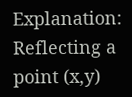Explanation: Reflecting a point (x,y)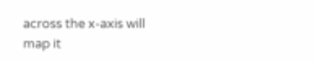across the x-axis will map it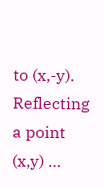to (x,-y). Reflecting a point (x,y) …